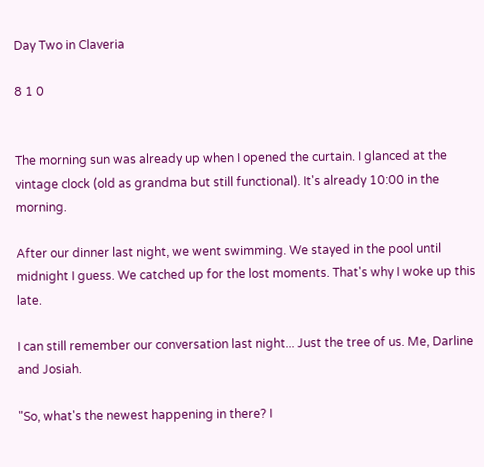Day Two in Claveria

8 1 0


The morning sun was already up when I opened the curtain. I glanced at the vintage clock (old as grandma but still functional). It's already 10:00 in the morning.

After our dinner last night, we went swimming. We stayed in the pool until midnight I guess. We catched up for the lost moments. That's why I woke up this late.

I can still remember our conversation last night... Just the tree of us. Me, Darline and Josiah.

"So, what's the newest happening in there? I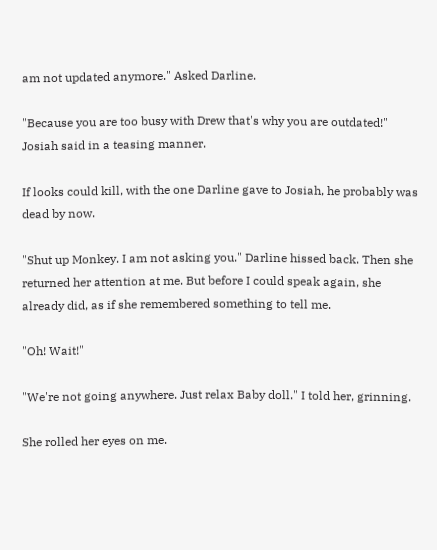am not updated anymore." Asked Darline.

"Because you are too busy with Drew that's why you are outdated!" Josiah said in a teasing manner.

If looks could kill, with the one Darline gave to Josiah, he probably was dead by now.

"Shut up Monkey. I am not asking you." Darline hissed back. Then she returned her attention at me. But before I could speak again, she already did, as if she remembered something to tell me.

"Oh! Wait!"

"We're not going anywhere. Just relax Baby doll." I told her, grinning.

She rolled her eyes on me.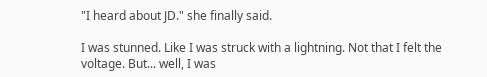"I heard about JD." she finally said.

I was stunned. Like I was struck with a lightning. Not that I felt the voltage. But... well, I was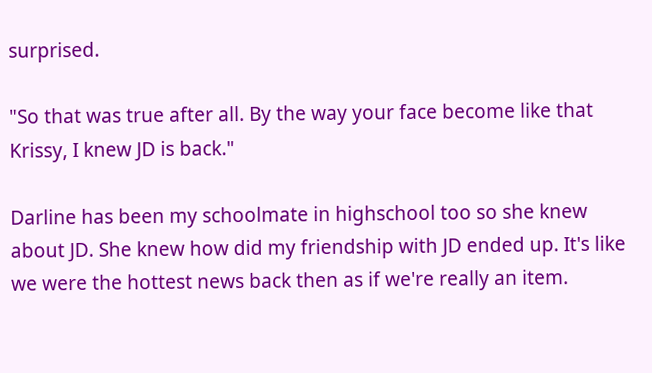surprised.

"So that was true after all. By the way your face become like that Krissy, I knew JD is back."

Darline has been my schoolmate in highschool too so she knew about JD. She knew how did my friendship with JD ended up. It's like we were the hottest news back then as if we're really an item.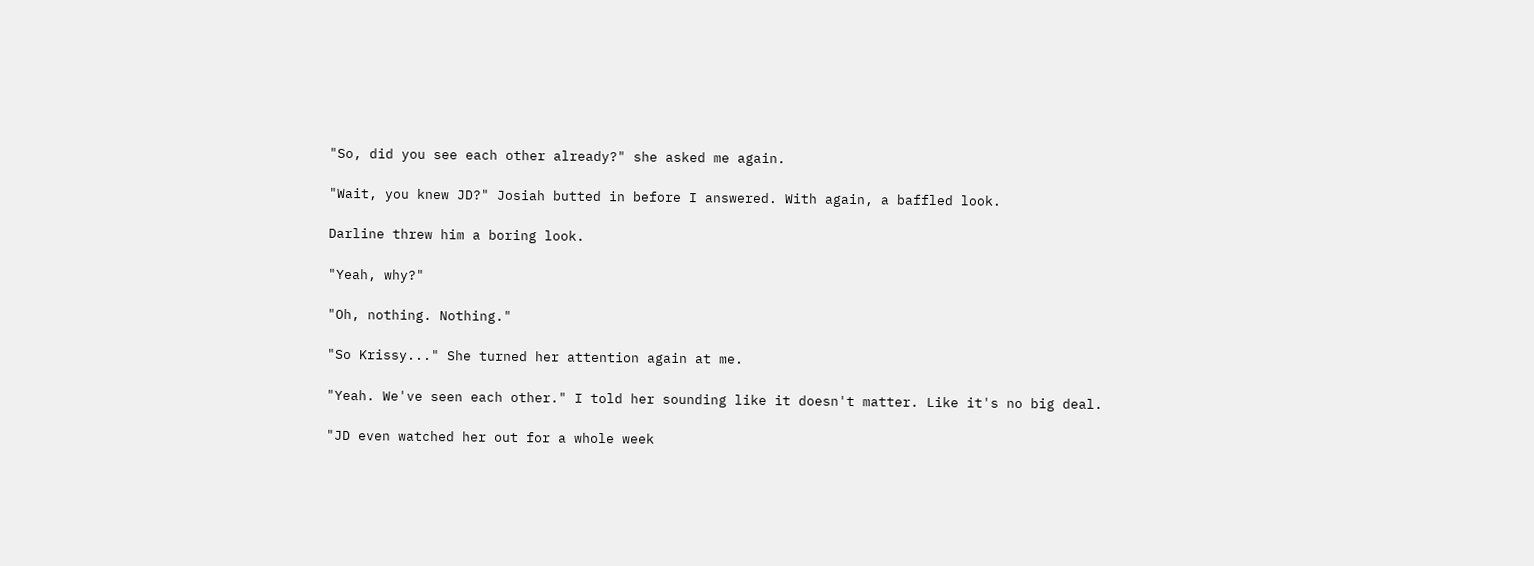"So, did you see each other already?" she asked me again.

"Wait, you knew JD?" Josiah butted in before I answered. With again, a baffled look.

Darline threw him a boring look.

"Yeah, why?"

"Oh, nothing. Nothing."

"So Krissy..." She turned her attention again at me.

"Yeah. We've seen each other." I told her sounding like it doesn't matter. Like it's no big deal.

"JD even watched her out for a whole week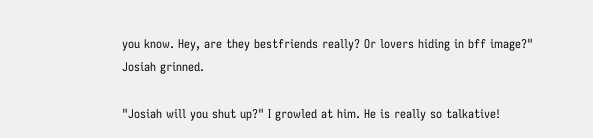you know. Hey, are they bestfriends really? Or lovers hiding in bff image?" Josiah grinned.

"Josiah will you shut up?" I growled at him. He is really so talkative!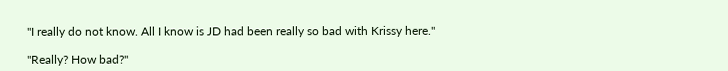"I really do not know. All I know is JD had been really so bad with Krissy here."

"Really? How bad?"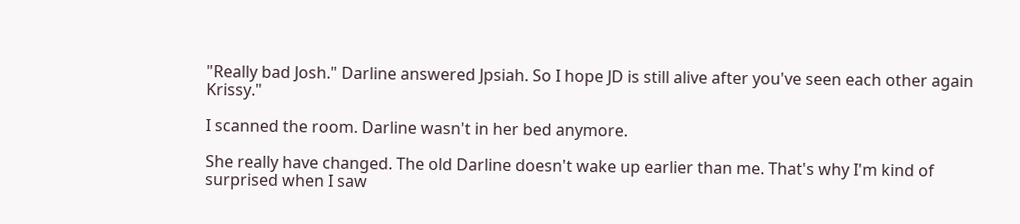"Really bad Josh." Darline answered Jpsiah. So I hope JD is still alive after you've seen each other again Krissy."

I scanned the room. Darline wasn't in her bed anymore.

She really have changed. The old Darline doesn't wake up earlier than me. That's why I'm kind of surprised when I saw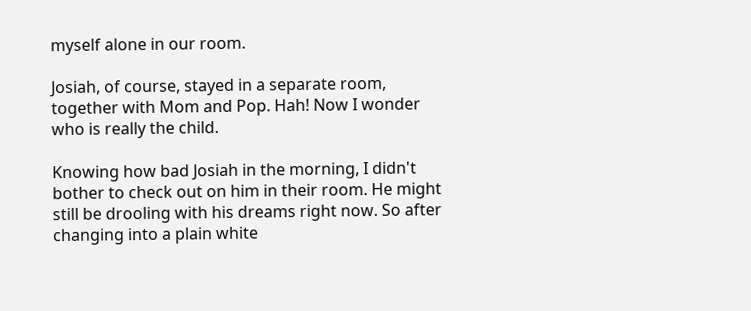myself alone in our room.

Josiah, of course, stayed in a separate room, together with Mom and Pop. Hah! Now I wonder who is really the child.

Knowing how bad Josiah in the morning, I didn't bother to check out on him in their room. He might still be drooling with his dreams right now. So after changing into a plain white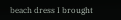beach dress I brought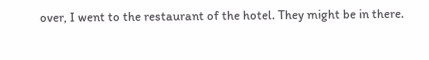over, I went to the restaurant of the hotel. They might be in there.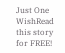Just One WishRead this story for FREE!